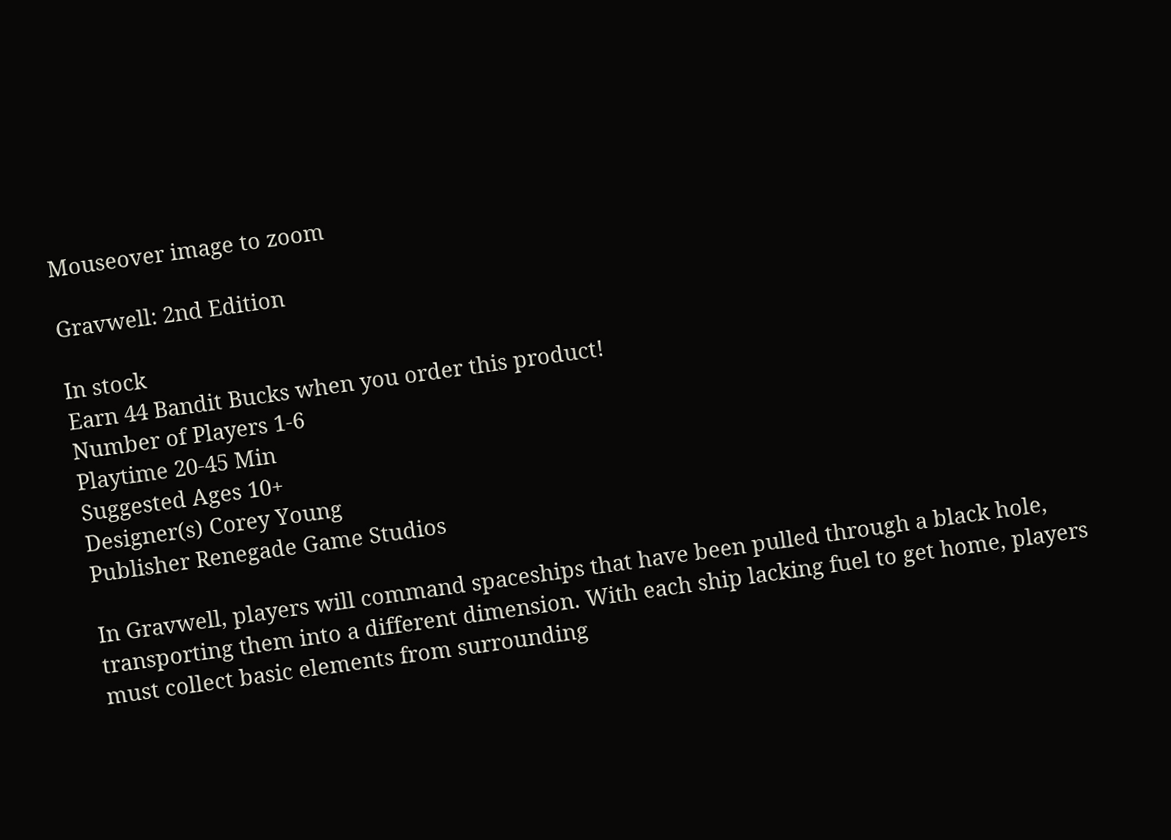Mouseover image to zoom

Gravwell: 2nd Edition

In stock
Earn 44 Bandit Bucks when you order this product!
Number of Players 1-6
Playtime 20-45 Min
Suggested Ages 10+
Designer(s) Corey Young
Publisher Renegade Game Studios

In Gravwell, players will command spaceships that have been pulled through a black hole, transporting them into a different dimension. With each ship lacking fuel to get home, players must collect basic elements from surrounding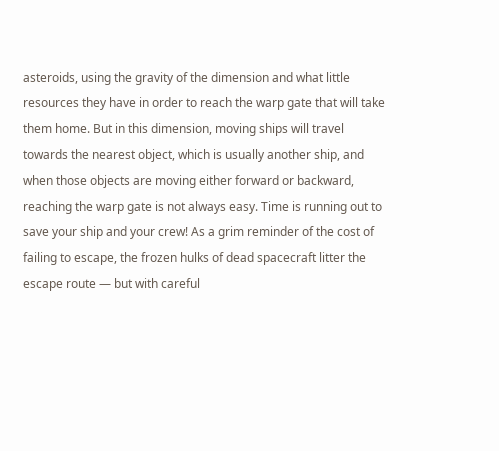asteroids, using the gravity of the dimension and what little resources they have in order to reach the warp gate that will take them home. But in this dimension, moving ships will travel towards the nearest object, which is usually another ship, and when those objects are moving either forward or backward, reaching the warp gate is not always easy. Time is running out to save your ship and your crew! As a grim reminder of the cost of failing to escape, the frozen hulks of dead spacecraft litter the escape route — but with careful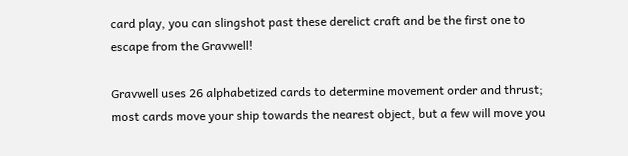card play, you can slingshot past these derelict craft and be the first one to escape from the Gravwell!

Gravwell uses 26 alphabetized cards to determine movement order and thrust; most cards move your ship towards the nearest object, but a few will move you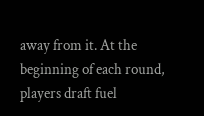away from it. At the beginning of each round, players draft fuel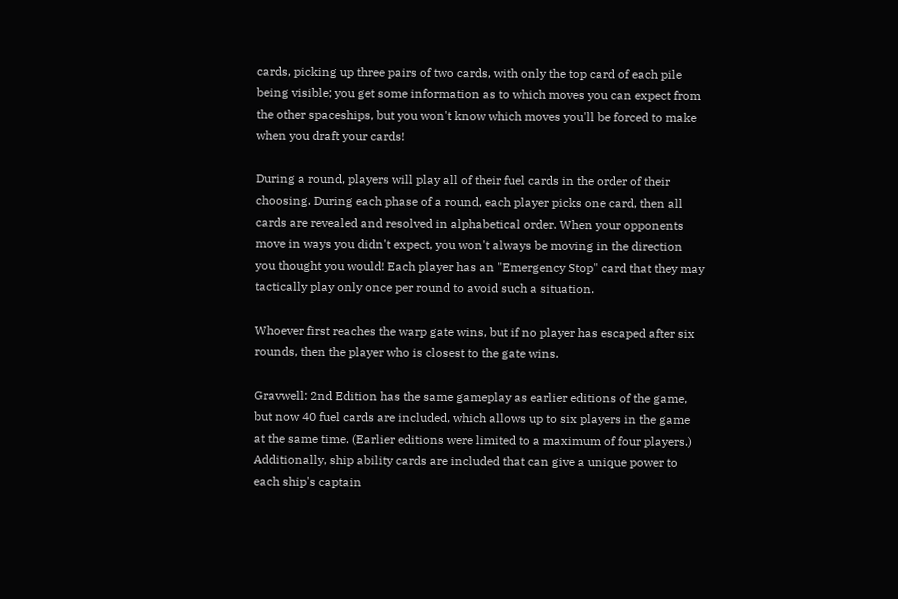cards, picking up three pairs of two cards, with only the top card of each pile being visible; you get some information as to which moves you can expect from the other spaceships, but you won't know which moves you'll be forced to make when you draft your cards!

During a round, players will play all of their fuel cards in the order of their choosing. During each phase of a round, each player picks one card, then all cards are revealed and resolved in alphabetical order. When your opponents move in ways you didn't expect, you won't always be moving in the direction you thought you would! Each player has an "Emergency Stop" card that they may tactically play only once per round to avoid such a situation.

Whoever first reaches the warp gate wins, but if no player has escaped after six rounds, then the player who is closest to the gate wins.

Gravwell: 2nd Edition has the same gameplay as earlier editions of the game, but now 40 fuel cards are included, which allows up to six players in the game at the same time. (Earlier editions were limited to a maximum of four players.) Additionally, ship ability cards are included that can give a unique power to each ship's captain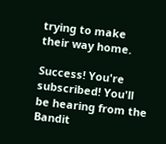trying to make their way home.

Success! You're subscribed! You'll be hearing from the Bandit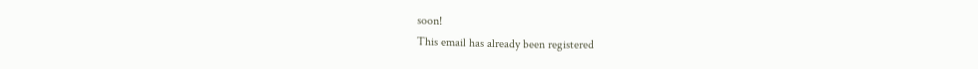soon!
This email has already been registered